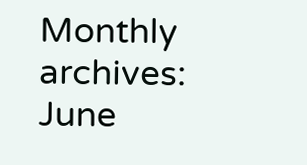Monthly archives: June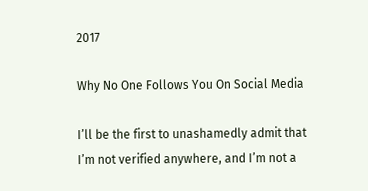2017

Why No One Follows You On Social Media

I’ll be the first to unashamedly admit that I’m not verified anywhere, and I’m not a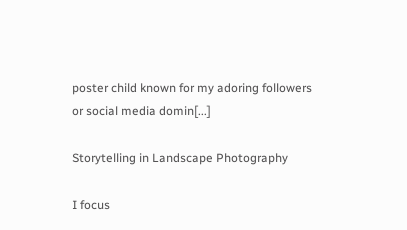poster child known for my adoring followers or social media domin[...]

Storytelling in Landscape Photography

I focus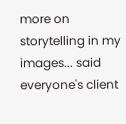more on storytelling in my images... said everyone's client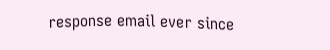response email ever since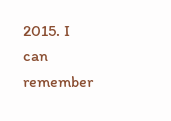2015. I can remember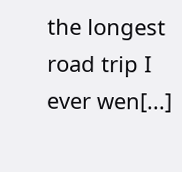the longest road trip I ever wen[...]